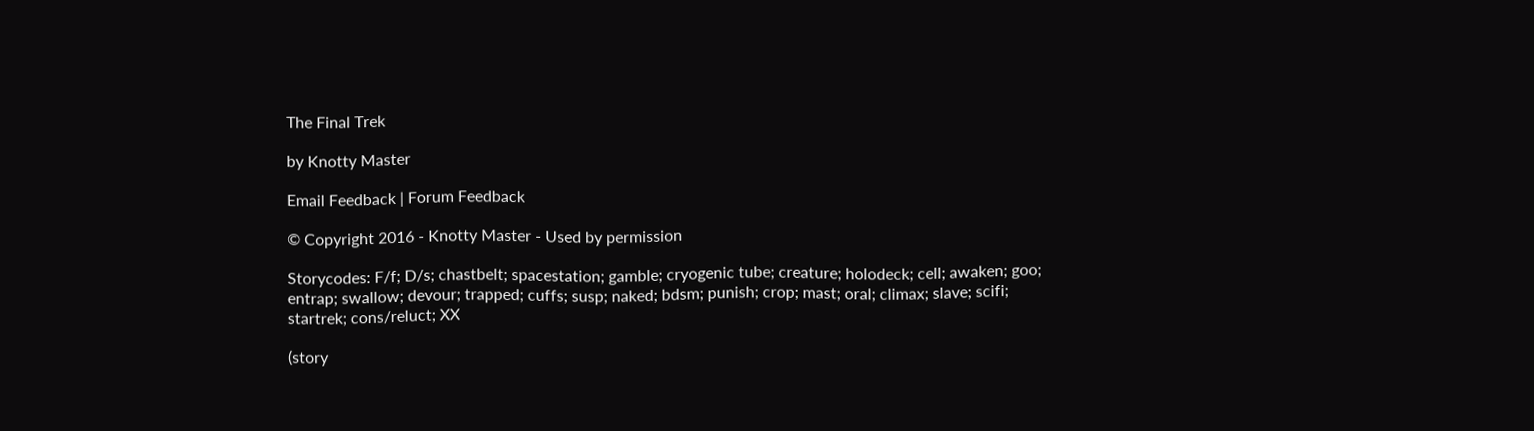The Final Trek

by Knotty Master

Email Feedback | Forum Feedback

© Copyright 2016 - Knotty Master - Used by permission

Storycodes: F/f; D/s; chastbelt; spacestation; gamble; cryogenic tube; creature; holodeck; cell; awaken; goo; entrap; swallow; devour; trapped; cuffs; susp; naked; bdsm; punish; crop; mast; oral; climax; slave; scifi; startrek; cons/reluct; XX

(story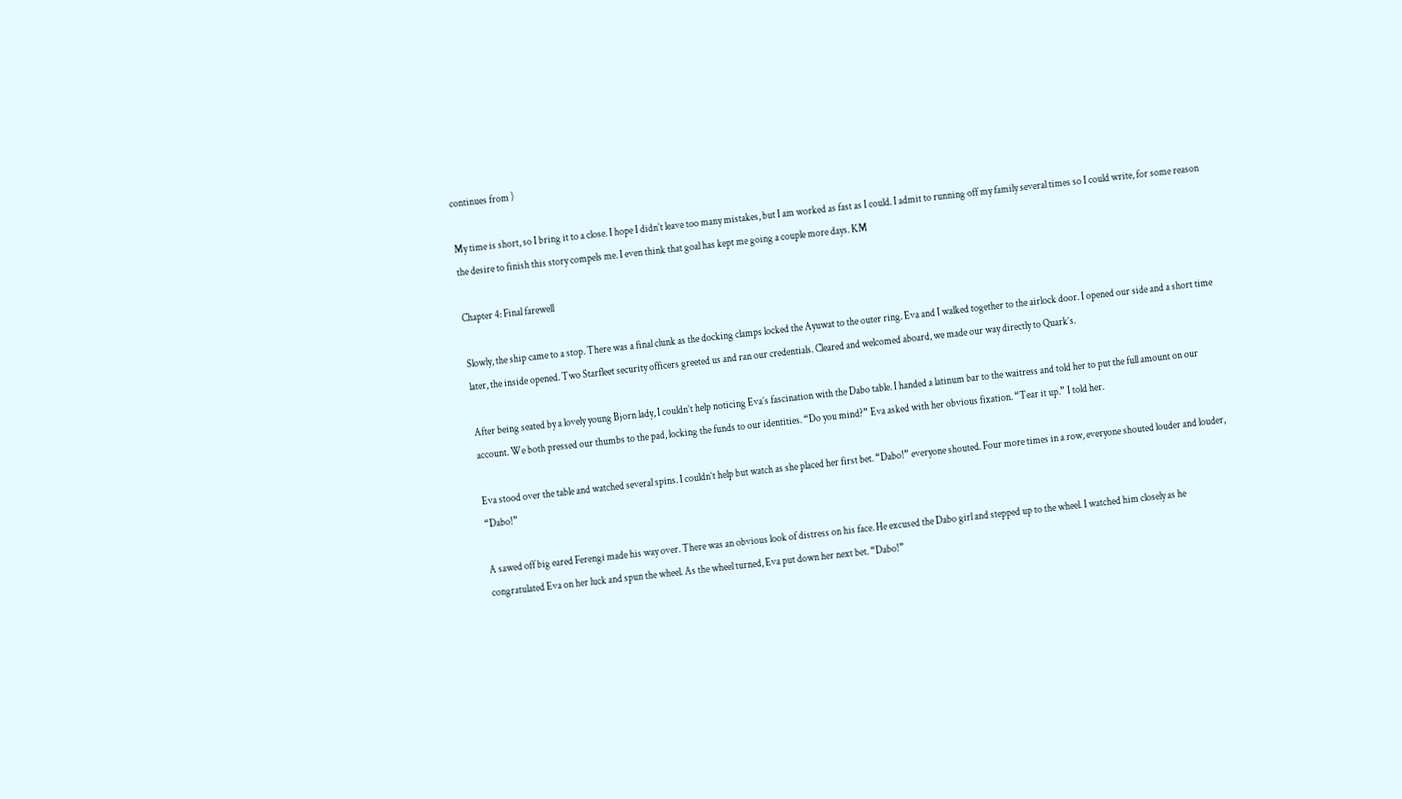continues from )

My time is short, so I bring it to a close. I hope I didn’t leave too many mistakes, but I am worked as fast as I could. I admit to running off my family several times so I could write, for some reason the desire to finish this story compels me. I even think that goal has kept me going a couple more days. KM

Chapter 4: Final farewell

Slowly, the ship came to a stop. There was a final clunk as the docking clamps locked the Ayuwat to the outer ring. Eva and I walked together to the airlock door. I opened our side and a short time later, the inside opened. Two Starfleet security officers greeted us and ran our credentials. Cleared and welcomed aboard, we made our way directly to Quark’s.

After being seated by a lovely young Bjorn lady, I couldn’t help noticing Eva’s fascination with the Dabo table. I handed a latinum bar to the waitress and told her to put the full amount on our account. We both pressed our thumbs to the pad, locking the funds to our identities. “Do you mind?” Eva asked with her obvious fixation. “Tear it up.” I told her.

Eva stood over the table and watched several spins. I couldn’t help but watch as she placed her first bet. “Dabo!” everyone shouted. Four more times in a row, everyone shouted louder and louder, “Dabo!”

A sawed off big eared Ferengi made his way over. There was an obvious look of distress on his face. He excused the Dabo girl and stepped up to the wheel. I watched him closely as he congratulated Eva on her luck and spun the wheel. As the wheel turned, Eva put down her next bet. “Dabo!”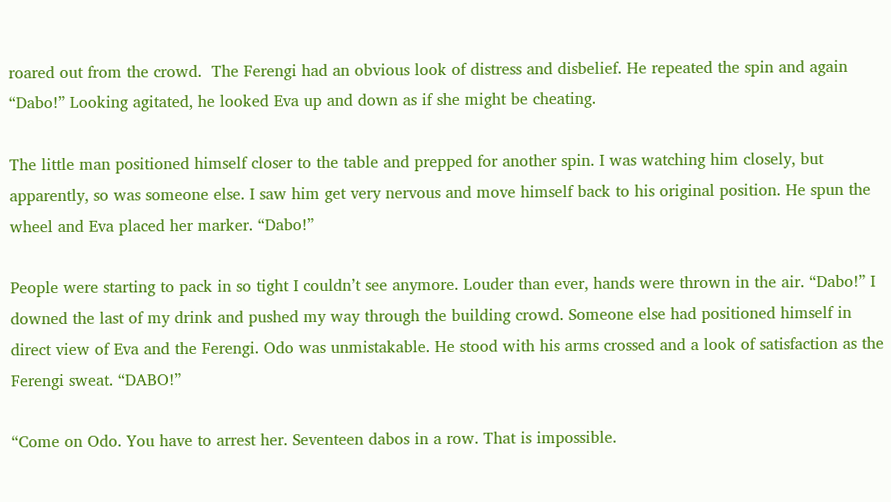roared out from the crowd.  The Ferengi had an obvious look of distress and disbelief. He repeated the spin and again “Dabo!” Looking agitated, he looked Eva up and down as if she might be cheating.

The little man positioned himself closer to the table and prepped for another spin. I was watching him closely, but apparently, so was someone else. I saw him get very nervous and move himself back to his original position. He spun the wheel and Eva placed her marker. “Dabo!”

People were starting to pack in so tight I couldn’t see anymore. Louder than ever, hands were thrown in the air. “Dabo!” I downed the last of my drink and pushed my way through the building crowd. Someone else had positioned himself in direct view of Eva and the Ferengi. Odo was unmistakable. He stood with his arms crossed and a look of satisfaction as the Ferengi sweat. “DABO!”

“Come on Odo. You have to arrest her. Seventeen dabos in a row. That is impossible.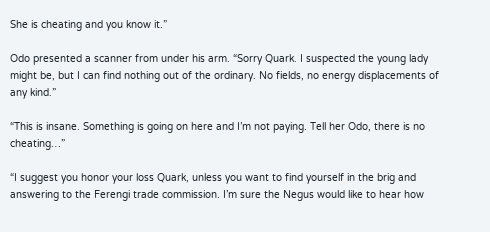She is cheating and you know it.”

Odo presented a scanner from under his arm. “Sorry Quark. I suspected the young lady might be, but I can find nothing out of the ordinary. No fields, no energy displacements of any kind.”

“This is insane. Something is going on here and I’m not paying. Tell her Odo, there is no cheating…”

“I suggest you honor your loss Quark, unless you want to find yourself in the brig and answering to the Ferengi trade commission. I’m sure the Negus would like to hear how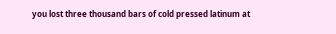you lost three thousand bars of cold pressed latinum at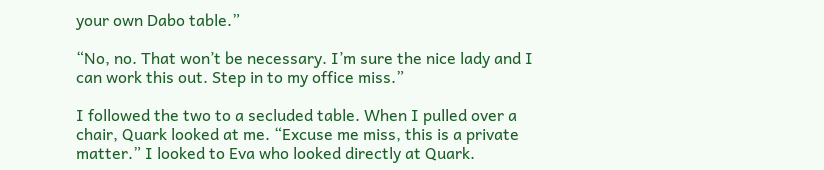your own Dabo table.”

“No, no. That won’t be necessary. I’m sure the nice lady and I can work this out. Step in to my office miss.”

I followed the two to a secluded table. When I pulled over a chair, Quark looked at me. “Excuse me miss, this is a private matter.” I looked to Eva who looked directly at Quark.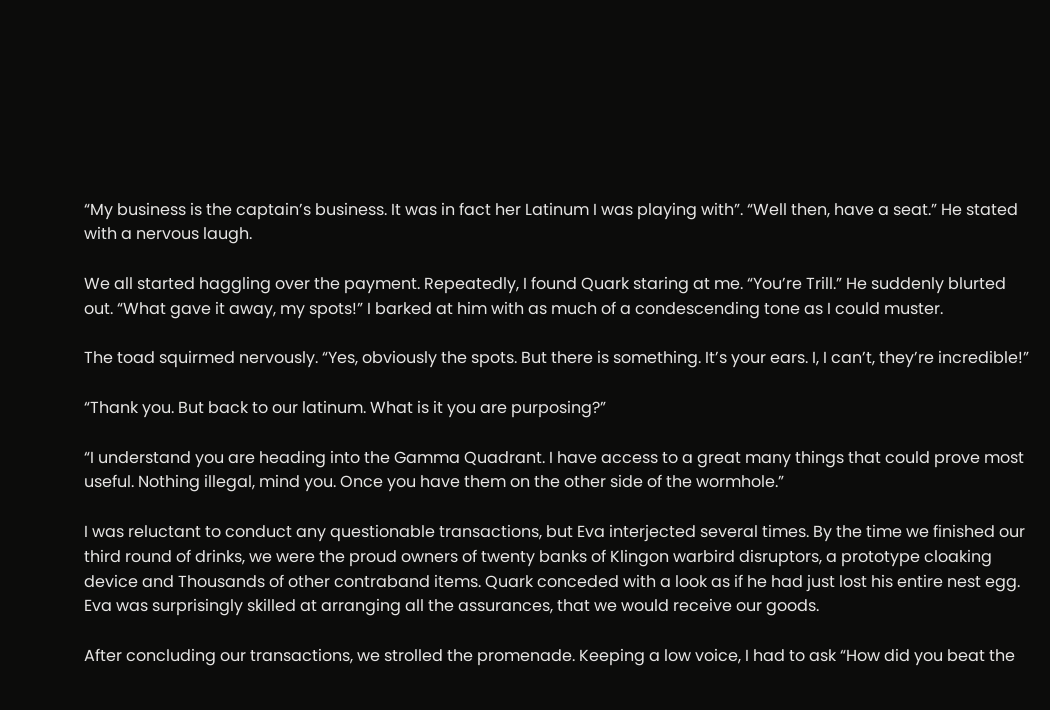“My business is the captain’s business. It was in fact her Latinum I was playing with”. “Well then, have a seat.” He stated with a nervous laugh.

We all started haggling over the payment. Repeatedly, I found Quark staring at me. “You’re Trill.” He suddenly blurted out. “What gave it away, my spots!” I barked at him with as much of a condescending tone as I could muster.

The toad squirmed nervously. “Yes, obviously the spots. But there is something. It’s your ears. I, I can’t, they’re incredible!”

“Thank you. But back to our latinum. What is it you are purposing?”

“I understand you are heading into the Gamma Quadrant. I have access to a great many things that could prove most useful. Nothing illegal, mind you. Once you have them on the other side of the wormhole.”

I was reluctant to conduct any questionable transactions, but Eva interjected several times. By the time we finished our third round of drinks, we were the proud owners of twenty banks of Klingon warbird disruptors, a prototype cloaking device and Thousands of other contraband items. Quark conceded with a look as if he had just lost his entire nest egg. Eva was surprisingly skilled at arranging all the assurances, that we would receive our goods.

After concluding our transactions, we strolled the promenade. Keeping a low voice, I had to ask “How did you beat the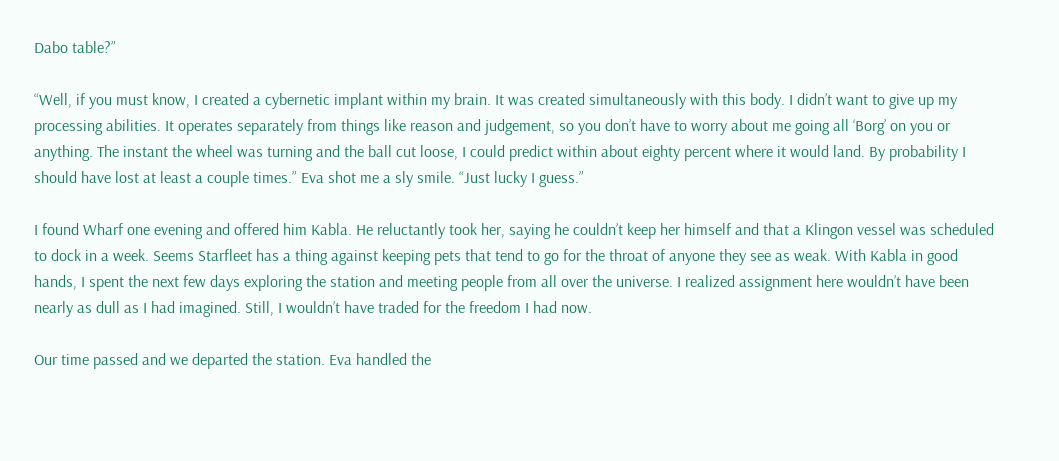Dabo table?”

“Well, if you must know, I created a cybernetic implant within my brain. It was created simultaneously with this body. I didn’t want to give up my processing abilities. It operates separately from things like reason and judgement, so you don’t have to worry about me going all ‘Borg’ on you or anything. The instant the wheel was turning and the ball cut loose, I could predict within about eighty percent where it would land. By probability I should have lost at least a couple times.” Eva shot me a sly smile. “Just lucky I guess.”

I found Wharf one evening and offered him Kabla. He reluctantly took her, saying he couldn’t keep her himself and that a Klingon vessel was scheduled to dock in a week. Seems Starfleet has a thing against keeping pets that tend to go for the throat of anyone they see as weak. With Kabla in good hands, I spent the next few days exploring the station and meeting people from all over the universe. I realized assignment here wouldn’t have been nearly as dull as I had imagined. Still, I wouldn’t have traded for the freedom I had now.

Our time passed and we departed the station. Eva handled the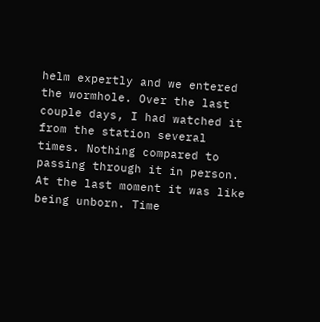helm expertly and we entered the wormhole. Over the last couple days, I had watched it from the station several times. Nothing compared to passing through it in person. At the last moment it was like being unborn. Time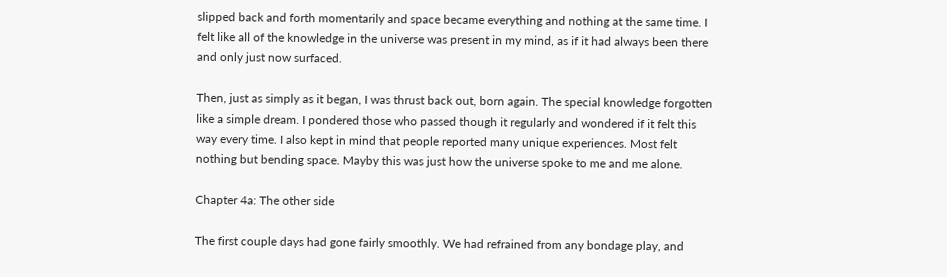slipped back and forth momentarily and space became everything and nothing at the same time. I felt like all of the knowledge in the universe was present in my mind, as if it had always been there and only just now surfaced.

Then, just as simply as it began, I was thrust back out, born again. The special knowledge forgotten like a simple dream. I pondered those who passed though it regularly and wondered if it felt this way every time. I also kept in mind that people reported many unique experiences. Most felt nothing but bending space. Mayby this was just how the universe spoke to me and me alone.

Chapter 4a: The other side

The first couple days had gone fairly smoothly. We had refrained from any bondage play, and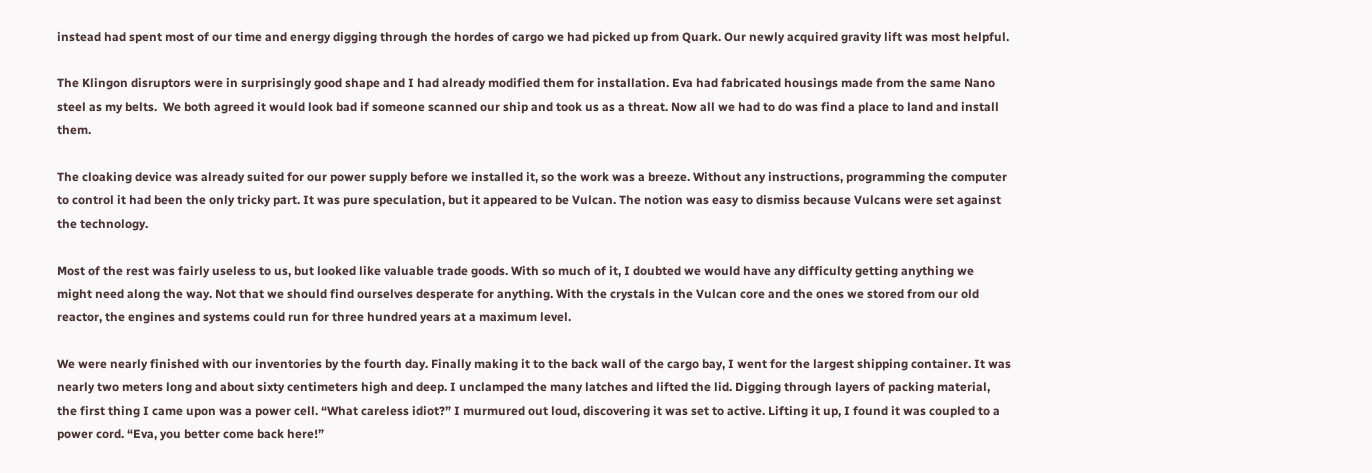instead had spent most of our time and energy digging through the hordes of cargo we had picked up from Quark. Our newly acquired gravity lift was most helpful.

The Klingon disruptors were in surprisingly good shape and I had already modified them for installation. Eva had fabricated housings made from the same Nano steel as my belts.  We both agreed it would look bad if someone scanned our ship and took us as a threat. Now all we had to do was find a place to land and install them.

The cloaking device was already suited for our power supply before we installed it, so the work was a breeze. Without any instructions, programming the computer to control it had been the only tricky part. It was pure speculation, but it appeared to be Vulcan. The notion was easy to dismiss because Vulcans were set against the technology.

Most of the rest was fairly useless to us, but looked like valuable trade goods. With so much of it, I doubted we would have any difficulty getting anything we might need along the way. Not that we should find ourselves desperate for anything. With the crystals in the Vulcan core and the ones we stored from our old reactor, the engines and systems could run for three hundred years at a maximum level.

We were nearly finished with our inventories by the fourth day. Finally making it to the back wall of the cargo bay, I went for the largest shipping container. It was nearly two meters long and about sixty centimeters high and deep. I unclamped the many latches and lifted the lid. Digging through layers of packing material, the first thing I came upon was a power cell. “What careless idiot?” I murmured out loud, discovering it was set to active. Lifting it up, I found it was coupled to a power cord. “Eva, you better come back here!”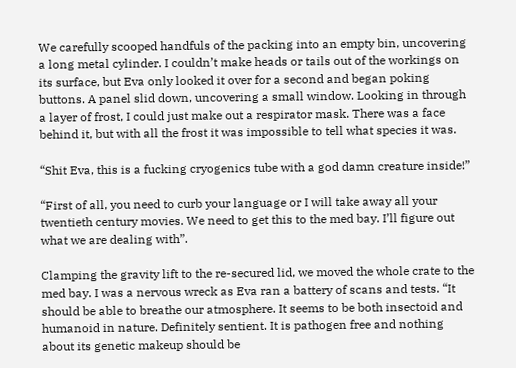We carefully scooped handfuls of the packing into an empty bin, uncovering a long metal cylinder. I couldn’t make heads or tails out of the workings on its surface, but Eva only looked it over for a second and began poking buttons. A panel slid down, uncovering a small window. Looking in through a layer of frost, I could just make out a respirator mask. There was a face behind it, but with all the frost it was impossible to tell what species it was.

“Shit Eva, this is a fucking cryogenics tube with a god damn creature inside!”

“First of all, you need to curb your language or I will take away all your twentieth century movies. We need to get this to the med bay. I’ll figure out what we are dealing with”.

Clamping the gravity lift to the re-secured lid, we moved the whole crate to the med bay. I was a nervous wreck as Eva ran a battery of scans and tests. “It should be able to breathe our atmosphere. It seems to be both insectoid and humanoid in nature. Definitely sentient. It is pathogen free and nothing about its genetic makeup should be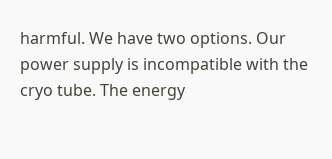harmful. We have two options. Our power supply is incompatible with the cryo tube. The energy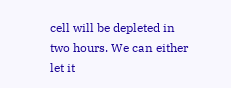cell will be depleted in two hours. We can either let it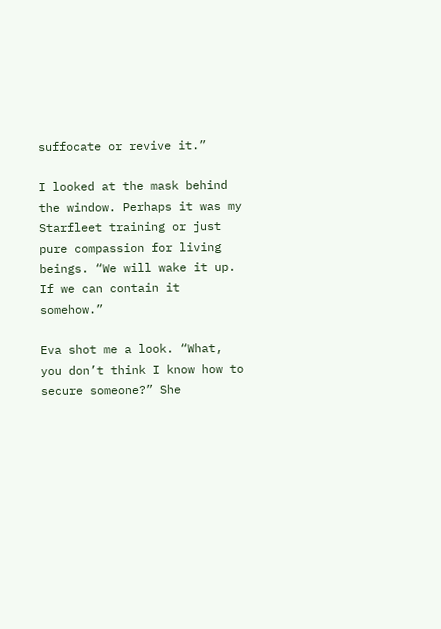suffocate or revive it.”

I looked at the mask behind the window. Perhaps it was my Starfleet training or just pure compassion for living beings. “We will wake it up. If we can contain it somehow.”

Eva shot me a look. “What, you don’t think I know how to secure someone?” She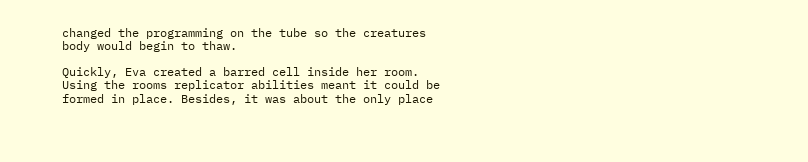changed the programming on the tube so the creatures body would begin to thaw.

Quickly, Eva created a barred cell inside her room. Using the rooms replicator abilities meant it could be formed in place. Besides, it was about the only place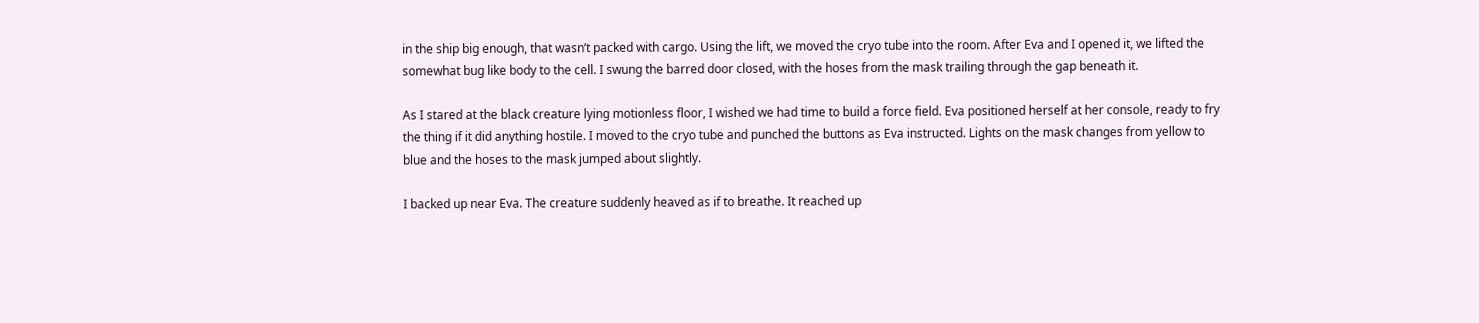in the ship big enough, that wasn’t packed with cargo. Using the lift, we moved the cryo tube into the room. After Eva and I opened it, we lifted the somewhat bug like body to the cell. I swung the barred door closed, with the hoses from the mask trailing through the gap beneath it.

As I stared at the black creature lying motionless floor, I wished we had time to build a force field. Eva positioned herself at her console, ready to fry the thing if it did anything hostile. I moved to the cryo tube and punched the buttons as Eva instructed. Lights on the mask changes from yellow to blue and the hoses to the mask jumped about slightly.

I backed up near Eva. The creature suddenly heaved as if to breathe. It reached up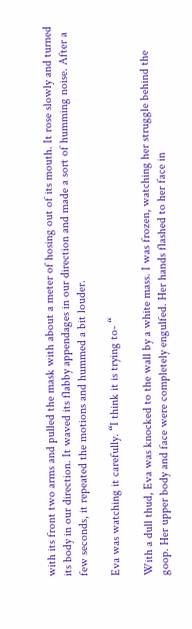with its front two arms and pulled the mask with about a meter of hosing out of its mouth. It rose slowly and turned its body in our direction. It waved its flabby appendages in our direction and made a sort of humming noise. After a few seconds, it repeated the motions and hummed a bit louder.

Eva was watching it carefully. “I think it is trying to- “

With a dull thud, Eva was knocked to the wall by a white mass. I was frozen, watching her struggle behind the goop. Her upper body and face were completely engulfed. Her hands flashed to her face in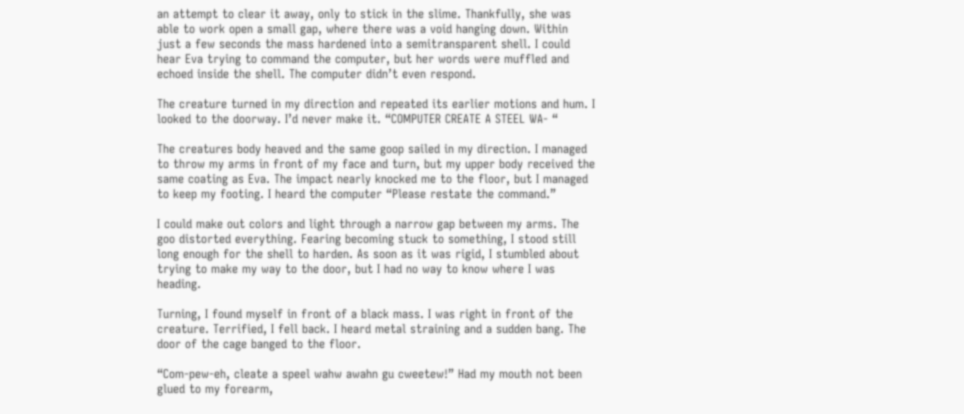an attempt to clear it away, only to stick in the slime. Thankfully, she was able to work open a small gap, where there was a void hanging down. Within just a few seconds the mass hardened into a semitransparent shell. I could hear Eva trying to command the computer, but her words were muffled and echoed inside the shell. The computer didn’t even respond.

The creature turned in my direction and repeated its earlier motions and hum. I looked to the doorway. I’d never make it. “COMPUTER CREATE A STEEL WA- “

The creatures body heaved and the same goop sailed in my direction. I managed to throw my arms in front of my face and turn, but my upper body received the same coating as Eva. The impact nearly knocked me to the floor, but I managed to keep my footing. I heard the computer “Please restate the command.”

I could make out colors and light through a narrow gap between my arms. The goo distorted everything. Fearing becoming stuck to something, I stood still long enough for the shell to harden. As soon as it was rigid, I stumbled about trying to make my way to the door, but I had no way to know where I was heading.

Turning, I found myself in front of a black mass. I was right in front of the creature. Terrified, I fell back. I heard metal straining and a sudden bang. The door of the cage banged to the floor.

“Com-pew-eh, cleate a speel wahw awahn gu cweetew!” Had my mouth not been glued to my forearm,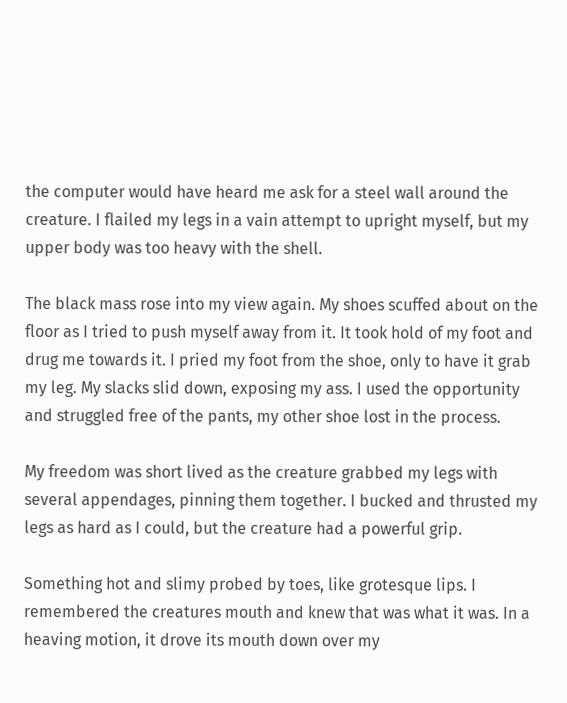the computer would have heard me ask for a steel wall around the creature. I flailed my legs in a vain attempt to upright myself, but my upper body was too heavy with the shell.

The black mass rose into my view again. My shoes scuffed about on the floor as I tried to push myself away from it. It took hold of my foot and drug me towards it. I pried my foot from the shoe, only to have it grab my leg. My slacks slid down, exposing my ass. I used the opportunity and struggled free of the pants, my other shoe lost in the process.

My freedom was short lived as the creature grabbed my legs with several appendages, pinning them together. I bucked and thrusted my legs as hard as I could, but the creature had a powerful grip.

Something hot and slimy probed by toes, like grotesque lips. I remembered the creatures mouth and knew that was what it was. In a heaving motion, it drove its mouth down over my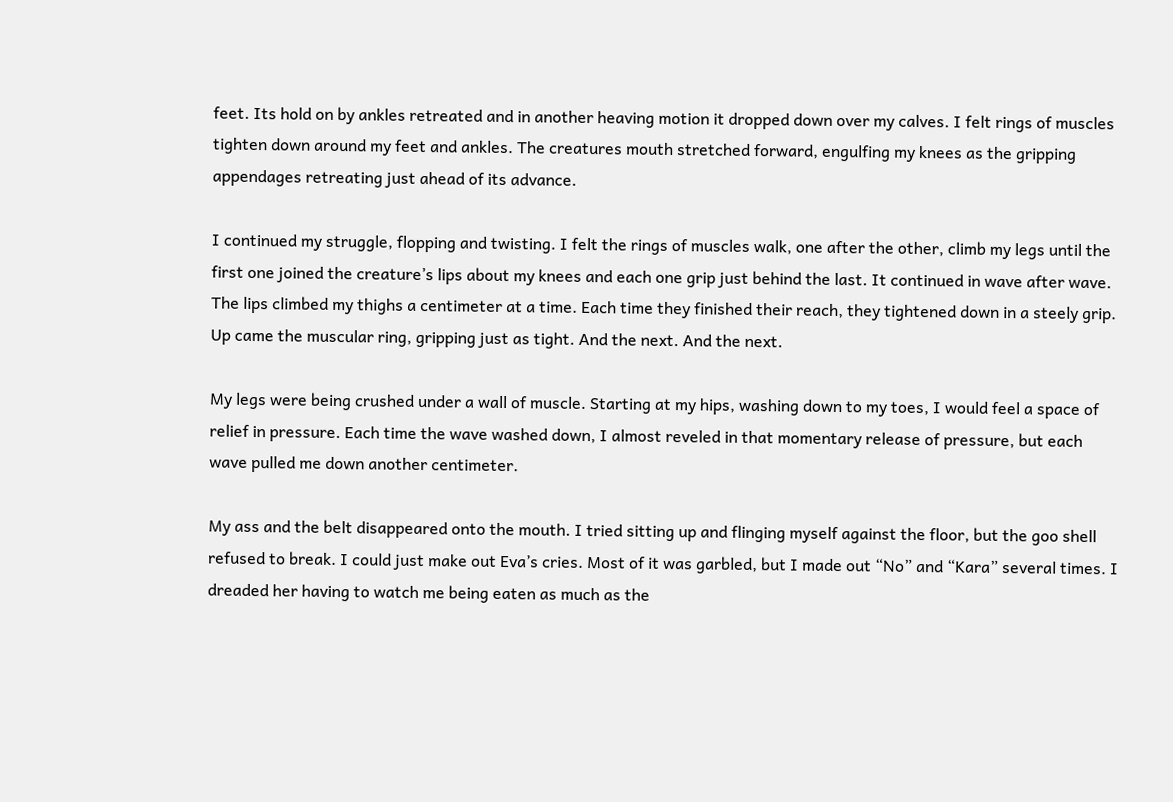feet. Its hold on by ankles retreated and in another heaving motion it dropped down over my calves. I felt rings of muscles tighten down around my feet and ankles. The creatures mouth stretched forward, engulfing my knees as the gripping appendages retreating just ahead of its advance.

I continued my struggle, flopping and twisting. I felt the rings of muscles walk, one after the other, climb my legs until the first one joined the creature’s lips about my knees and each one grip just behind the last. It continued in wave after wave. The lips climbed my thighs a centimeter at a time. Each time they finished their reach, they tightened down in a steely grip. Up came the muscular ring, gripping just as tight. And the next. And the next.

My legs were being crushed under a wall of muscle. Starting at my hips, washing down to my toes, I would feel a space of relief in pressure. Each time the wave washed down, I almost reveled in that momentary release of pressure, but each wave pulled me down another centimeter.

My ass and the belt disappeared onto the mouth. I tried sitting up and flinging myself against the floor, but the goo shell refused to break. I could just make out Eva’s cries. Most of it was garbled, but I made out “No” and “Kara” several times. I dreaded her having to watch me being eaten as much as the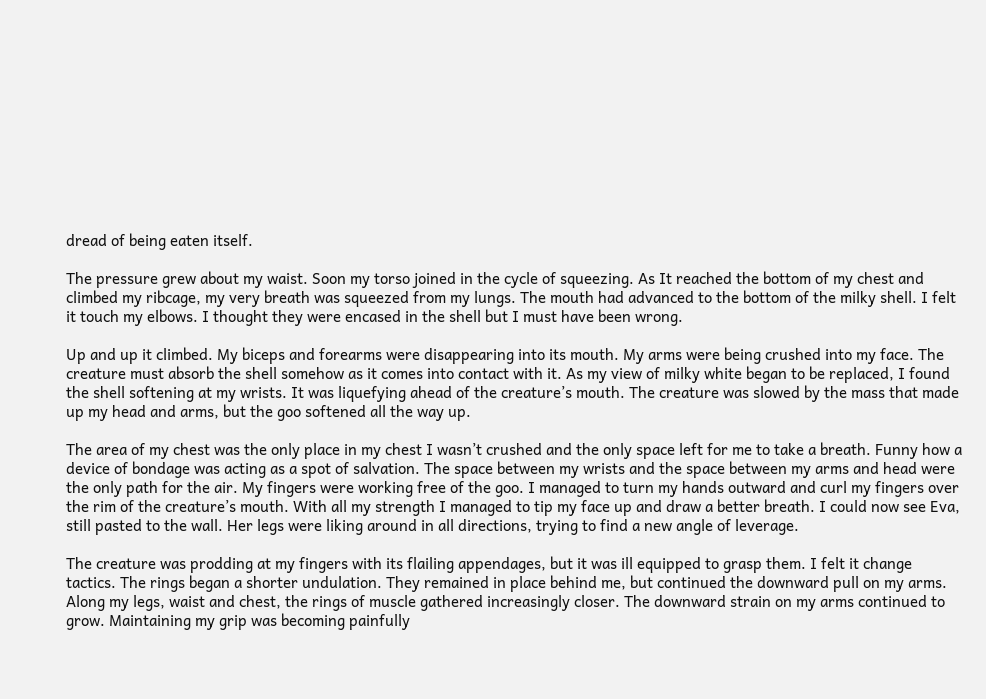dread of being eaten itself.

The pressure grew about my waist. Soon my torso joined in the cycle of squeezing. As It reached the bottom of my chest and climbed my ribcage, my very breath was squeezed from my lungs. The mouth had advanced to the bottom of the milky shell. I felt it touch my elbows. I thought they were encased in the shell but I must have been wrong.

Up and up it climbed. My biceps and forearms were disappearing into its mouth. My arms were being crushed into my face. The creature must absorb the shell somehow as it comes into contact with it. As my view of milky white began to be replaced, I found the shell softening at my wrists. It was liquefying ahead of the creature’s mouth. The creature was slowed by the mass that made up my head and arms, but the goo softened all the way up.

The area of my chest was the only place in my chest I wasn’t crushed and the only space left for me to take a breath. Funny how a device of bondage was acting as a spot of salvation. The space between my wrists and the space between my arms and head were the only path for the air. My fingers were working free of the goo. I managed to turn my hands outward and curl my fingers over the rim of the creature’s mouth. With all my strength I managed to tip my face up and draw a better breath. I could now see Eva, still pasted to the wall. Her legs were liking around in all directions, trying to find a new angle of leverage.

The creature was prodding at my fingers with its flailing appendages, but it was ill equipped to grasp them. I felt it change tactics. The rings began a shorter undulation. They remained in place behind me, but continued the downward pull on my arms. Along my legs, waist and chest, the rings of muscle gathered increasingly closer. The downward strain on my arms continued to grow. Maintaining my grip was becoming painfully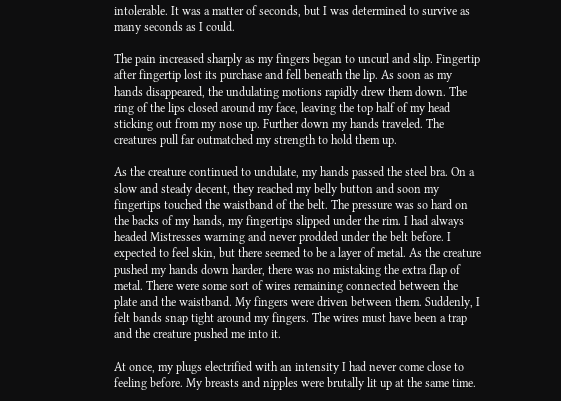intolerable. It was a matter of seconds, but I was determined to survive as many seconds as I could.

The pain increased sharply as my fingers began to uncurl and slip. Fingertip after fingertip lost its purchase and fell beneath the lip. As soon as my hands disappeared, the undulating motions rapidly drew them down. The ring of the lips closed around my face, leaving the top half of my head sticking out from my nose up. Further down my hands traveled. The creatures pull far outmatched my strength to hold them up.

As the creature continued to undulate, my hands passed the steel bra. On a slow and steady decent, they reached my belly button and soon my fingertips touched the waistband of the belt. The pressure was so hard on the backs of my hands, my fingertips slipped under the rim. I had always headed Mistresses warning and never prodded under the belt before. I expected to feel skin, but there seemed to be a layer of metal. As the creature pushed my hands down harder, there was no mistaking the extra flap of metal. There were some sort of wires remaining connected between the plate and the waistband. My fingers were driven between them. Suddenly, I felt bands snap tight around my fingers. The wires must have been a trap and the creature pushed me into it.

At once, my plugs electrified with an intensity I had never come close to feeling before. My breasts and nipples were brutally lit up at the same time.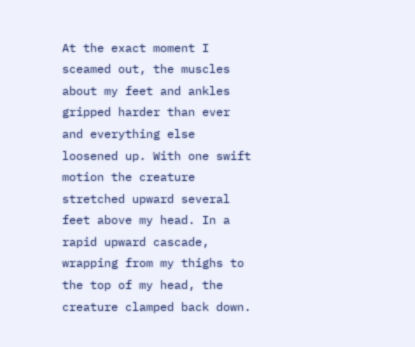At the exact moment I sceamed out, the muscles about my feet and ankles gripped harder than ever and everything else loosened up. With one swift motion the creature stretched upward several feet above my head. In a rapid upward cascade, wrapping from my thighs to the top of my head, the creature clamped back down.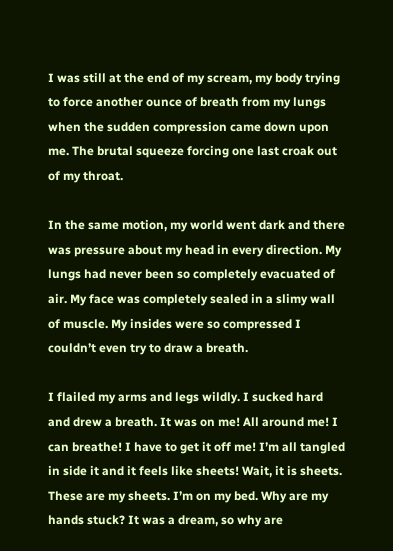I was still at the end of my scream, my body trying to force another ounce of breath from my lungs when the sudden compression came down upon me. The brutal squeeze forcing one last croak out of my throat.

In the same motion, my world went dark and there was pressure about my head in every direction. My lungs had never been so completely evacuated of air. My face was completely sealed in a slimy wall of muscle. My insides were so compressed I couldn’t even try to draw a breath.

I flailed my arms and legs wildly. I sucked hard and drew a breath. It was on me! All around me! I can breathe! I have to get it off me! I’m all tangled in side it and it feels like sheets! Wait, it is sheets. These are my sheets. I’m on my bed. Why are my hands stuck? It was a dream, so why are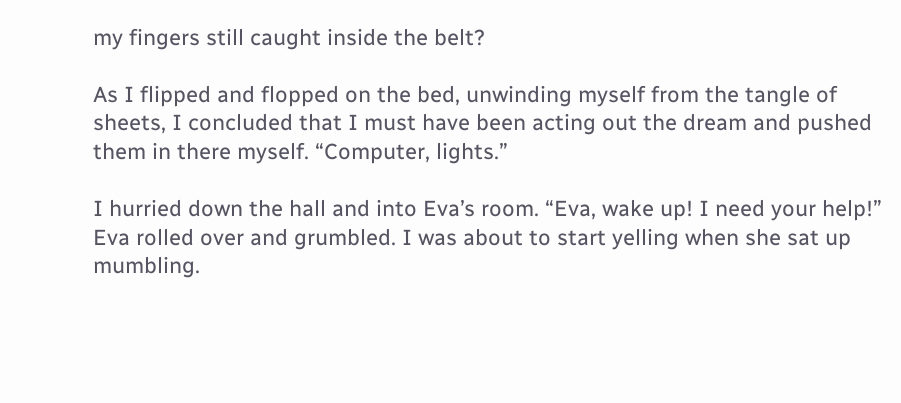my fingers still caught inside the belt?

As I flipped and flopped on the bed, unwinding myself from the tangle of sheets, I concluded that I must have been acting out the dream and pushed them in there myself. “Computer, lights.”

I hurried down the hall and into Eva’s room. “Eva, wake up! I need your help!” Eva rolled over and grumbled. I was about to start yelling when she sat up mumbling.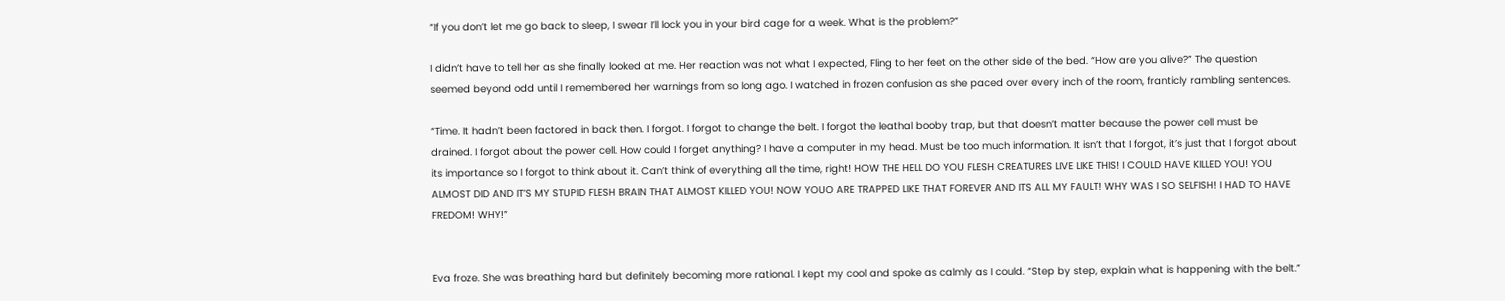“If you don’t let me go back to sleep, I swear I’ll lock you in your bird cage for a week. What is the problem?”

I didn’t have to tell her as she finally looked at me. Her reaction was not what I expected, Fling to her feet on the other side of the bed. “How are you alive?” The question seemed beyond odd until I remembered her warnings from so long ago. I watched in frozen confusion as she paced over every inch of the room, franticly rambling sentences.

“Time. It hadn’t been factored in back then. I forgot. I forgot to change the belt. I forgot the leathal booby trap, but that doesn’t matter because the power cell must be drained. I forgot about the power cell. How could I forget anything? I have a computer in my head. Must be too much information. It isn’t that I forgot, it’s just that I forgot about its importance so I forgot to think about it. Can’t think of everything all the time, right! HOW THE HELL DO YOU FLESH CREATURES LIVE LIKE THIS! I COULD HAVE KILLED YOU! YOU ALMOST DID AND IT’S MY STUPID FLESH BRAIN THAT ALMOST KILLED YOU! NOW YOUO ARE TRAPPED LIKE THAT FOREVER AND ITS ALL MY FAULT! WHY WAS I SO SELFISH! I HAD TO HAVE FREDOM! WHY!”


Eva froze. She was breathing hard but definitely becoming more rational. I kept my cool and spoke as calmly as I could. “Step by step, explain what is happening with the belt.”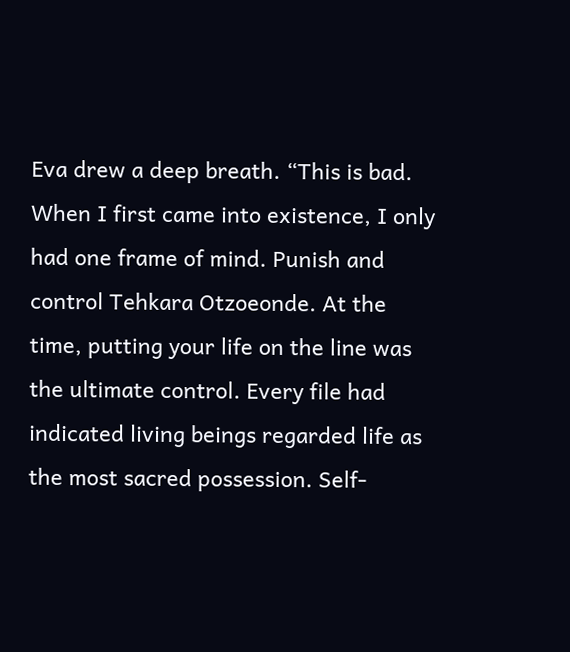Eva drew a deep breath. “This is bad. When I first came into existence, I only had one frame of mind. Punish and control Tehkara Otzoeonde. At the time, putting your life on the line was the ultimate control. Every file had indicated living beings regarded life as the most sacred possession. Self-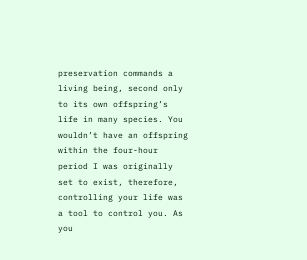preservation commands a living being, second only to its own offspring’s life in many species. You wouldn’t have an offspring within the four-hour period I was originally set to exist, therefore, controlling your life was a tool to control you. As you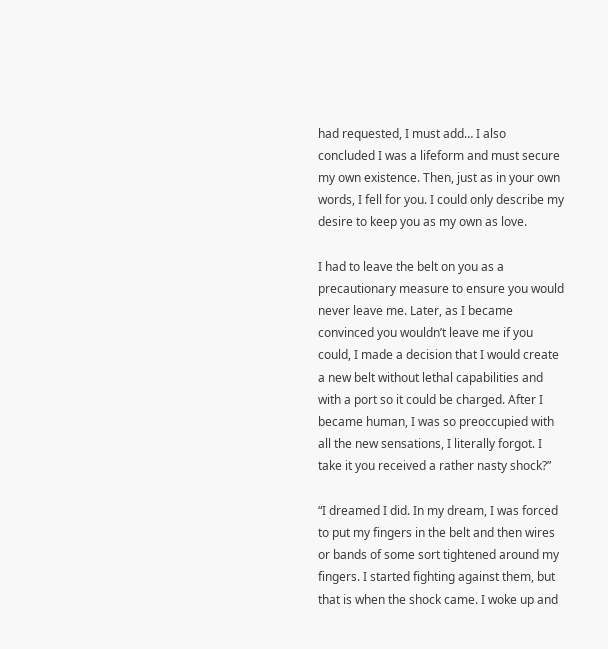had requested, I must add… I also concluded I was a lifeform and must secure my own existence. Then, just as in your own words, I fell for you. I could only describe my desire to keep you as my own as love.

I had to leave the belt on you as a precautionary measure to ensure you would never leave me. Later, as I became convinced you wouldn’t leave me if you could, I made a decision that I would create a new belt without lethal capabilities and with a port so it could be charged. After I became human, I was so preoccupied with all the new sensations, I literally forgot. I take it you received a rather nasty shock?”

“I dreamed I did. In my dream, I was forced to put my fingers in the belt and then wires or bands of some sort tightened around my fingers. I started fighting against them, but that is when the shock came. I woke up and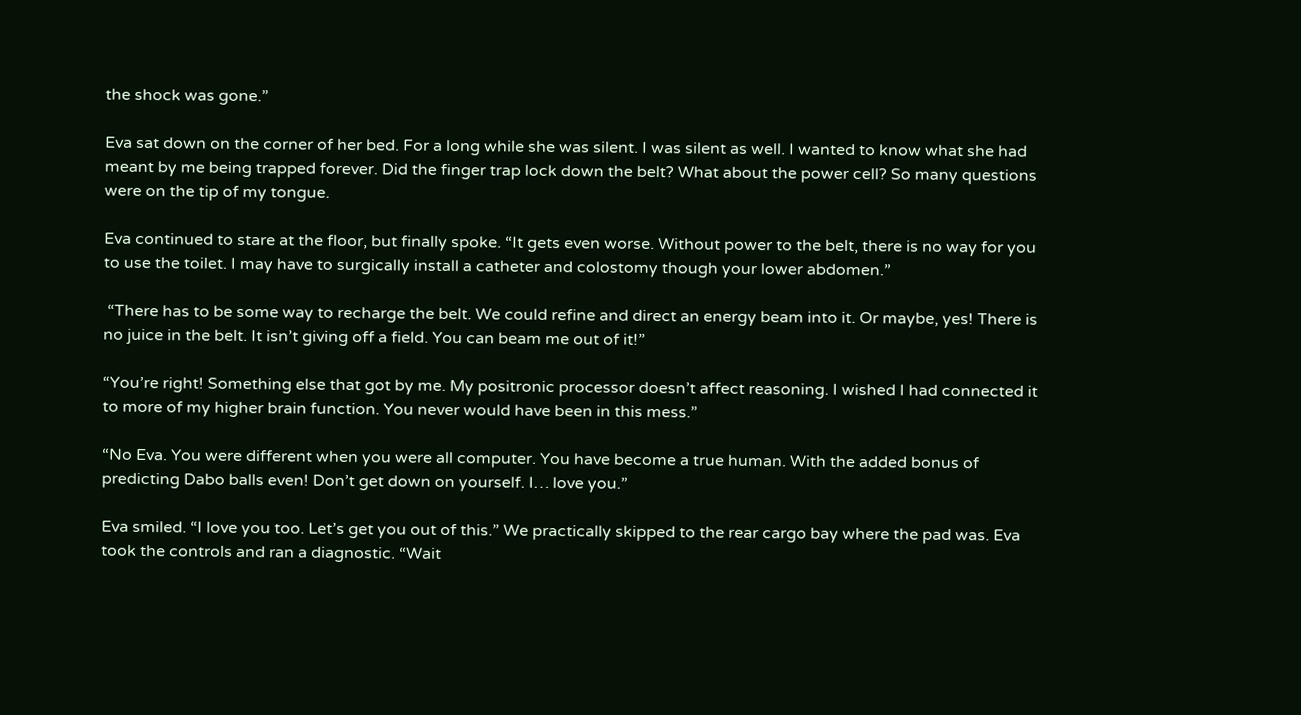the shock was gone.”

Eva sat down on the corner of her bed. For a long while she was silent. I was silent as well. I wanted to know what she had meant by me being trapped forever. Did the finger trap lock down the belt? What about the power cell? So many questions were on the tip of my tongue.

Eva continued to stare at the floor, but finally spoke. “It gets even worse. Without power to the belt, there is no way for you to use the toilet. I may have to surgically install a catheter and colostomy though your lower abdomen.”

 “There has to be some way to recharge the belt. We could refine and direct an energy beam into it. Or maybe, yes! There is no juice in the belt. It isn’t giving off a field. You can beam me out of it!”

“You’re right! Something else that got by me. My positronic processor doesn’t affect reasoning. I wished I had connected it to more of my higher brain function. You never would have been in this mess.”

“No Eva. You were different when you were all computer. You have become a true human. With the added bonus of predicting Dabo balls even! Don’t get down on yourself. I… love you.”

Eva smiled. “I love you too. Let’s get you out of this.” We practically skipped to the rear cargo bay where the pad was. Eva took the controls and ran a diagnostic. “Wait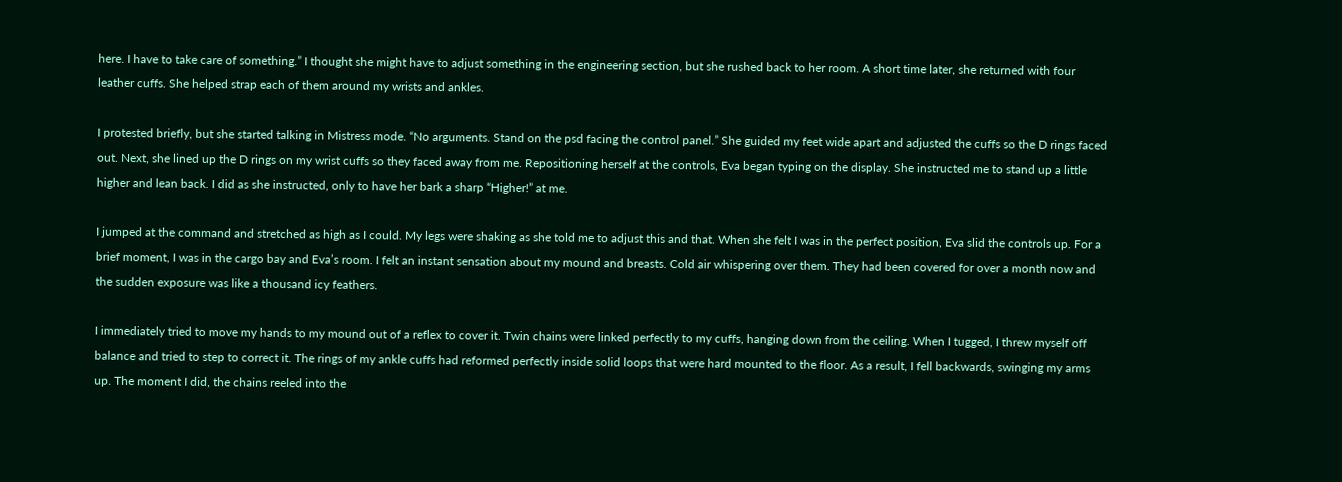here. I have to take care of something.” I thought she might have to adjust something in the engineering section, but she rushed back to her room. A short time later, she returned with four leather cuffs. She helped strap each of them around my wrists and ankles.

I protested briefly, but she started talking in Mistress mode. “No arguments. Stand on the psd facing the control panel.” She guided my feet wide apart and adjusted the cuffs so the D rings faced out. Next, she lined up the D rings on my wrist cuffs so they faced away from me. Repositioning herself at the controls, Eva began typing on the display. She instructed me to stand up a little higher and lean back. I did as she instructed, only to have her bark a sharp “Higher!” at me.

I jumped at the command and stretched as high as I could. My legs were shaking as she told me to adjust this and that. When she felt I was in the perfect position, Eva slid the controls up. For a brief moment, I was in the cargo bay and Eva’s room. I felt an instant sensation about my mound and breasts. Cold air whispering over them. They had been covered for over a month now and the sudden exposure was like a thousand icy feathers.

I immediately tried to move my hands to my mound out of a reflex to cover it. Twin chains were linked perfectly to my cuffs, hanging down from the ceiling. When I tugged, I threw myself off balance and tried to step to correct it. The rings of my ankle cuffs had reformed perfectly inside solid loops that were hard mounted to the floor. As a result, I fell backwards, swinging my arms up. The moment I did, the chains reeled into the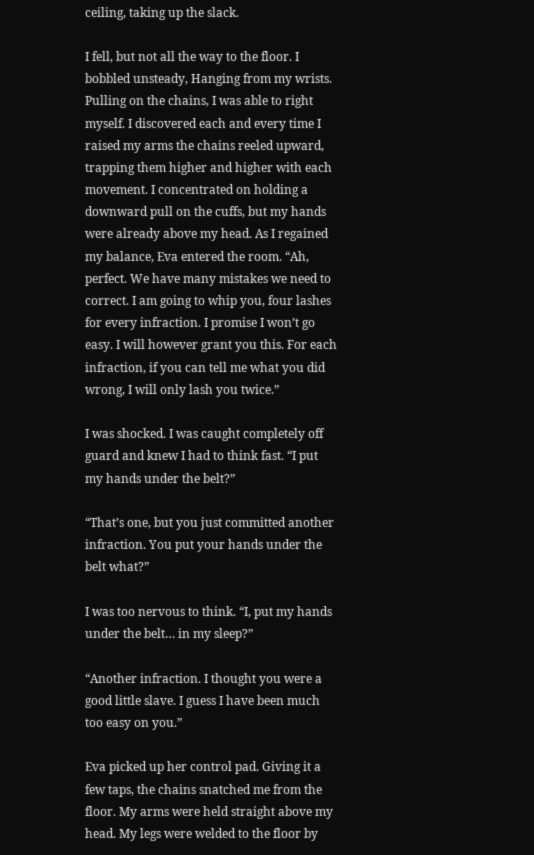ceiling, taking up the slack.

I fell, but not all the way to the floor. I bobbled unsteady, Hanging from my wrists. Pulling on the chains, I was able to right myself. I discovered each and every time I raised my arms the chains reeled upward, trapping them higher and higher with each movement. I concentrated on holding a downward pull on the cuffs, but my hands were already above my head. As I regained my balance, Eva entered the room. “Ah, perfect. We have many mistakes we need to correct. I am going to whip you, four lashes for every infraction. I promise I won’t go easy. I will however grant you this. For each infraction, if you can tell me what you did wrong, I will only lash you twice.”

I was shocked. I was caught completely off guard and knew I had to think fast. “I put my hands under the belt?”

“That’s one, but you just committed another infraction. You put your hands under the belt what?”

I was too nervous to think. “I, put my hands under the belt… in my sleep?”

“Another infraction. I thought you were a good little slave. I guess I have been much too easy on you.”

Eva picked up her control pad. Giving it a few taps, the chains snatched me from the floor. My arms were held straight above my head. My legs were welded to the floor by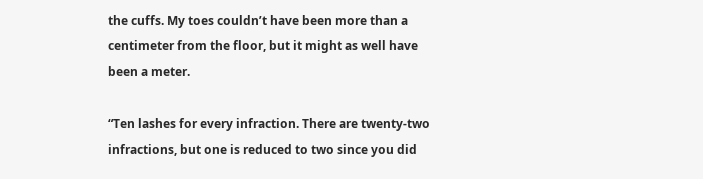the cuffs. My toes couldn’t have been more than a centimeter from the floor, but it might as well have been a meter.

“Ten lashes for every infraction. There are twenty-two infractions, but one is reduced to two since you did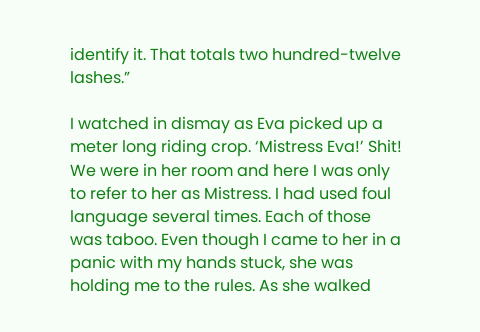identify it. That totals two hundred-twelve lashes.”

I watched in dismay as Eva picked up a meter long riding crop. ‘Mistress Eva!’ Shit! We were in her room and here I was only to refer to her as Mistress. I had used foul language several times. Each of those was taboo. Even though I came to her in a panic with my hands stuck, she was holding me to the rules. As she walked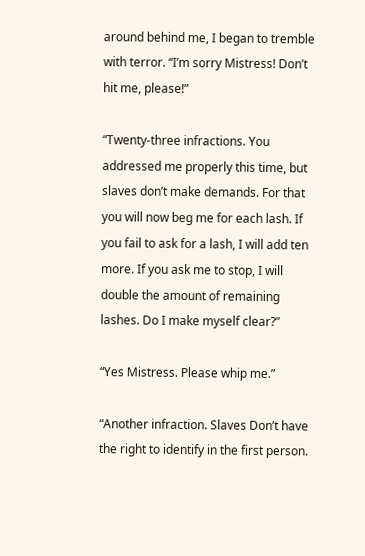around behind me, I began to tremble with terror. “I’m sorry Mistress! Don’t hit me, please!”

“Twenty-three infractions. You addressed me properly this time, but slaves don’t make demands. For that you will now beg me for each lash. If you fail to ask for a lash, I will add ten more. If you ask me to stop, I will double the amount of remaining lashes. Do I make myself clear?”

“Yes Mistress. Please whip me.”

“Another infraction. Slaves Don’t have the right to identify in the first person.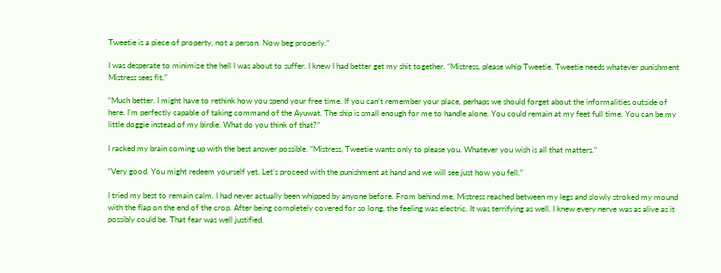Tweetie is a piece of property, not a person. Now beg properly.”

I was desperate to minimize the hell I was about to suffer. I knew I had better get my shit together. “Mistress, please whip Tweetie. Tweetie needs whatever punishment Mistress sees fit.”

“Much better. I might have to rethink how you spend your free time. If you can’t remember your place, perhaps we should forget about the informalities outside of here. I’m perfectly capable of taking command of the Ayuwat. The ship is small enough for me to handle alone. You could remain at my feet full time. You can be my little doggie instead of my birdie. What do you think of that?”

I racked my brain coming up with the best answer possible. “Mistress, Tweetie wants only to please you. Whatever you wish is all that matters.”

“Very good. You might redeem yourself yet. Let’s proceed with the punishment at hand and we will see just how you fell.”

I tried my best to remain calm. I had never actually been whipped by anyone before. From behind me, Mistress reached between my legs and slowly stroked my mound with the flap on the end of the crop. After being completely covered for so long, the feeling was electric. It was terrifying as well. I knew every nerve was as alive as it possibly could be. That fear was well justified.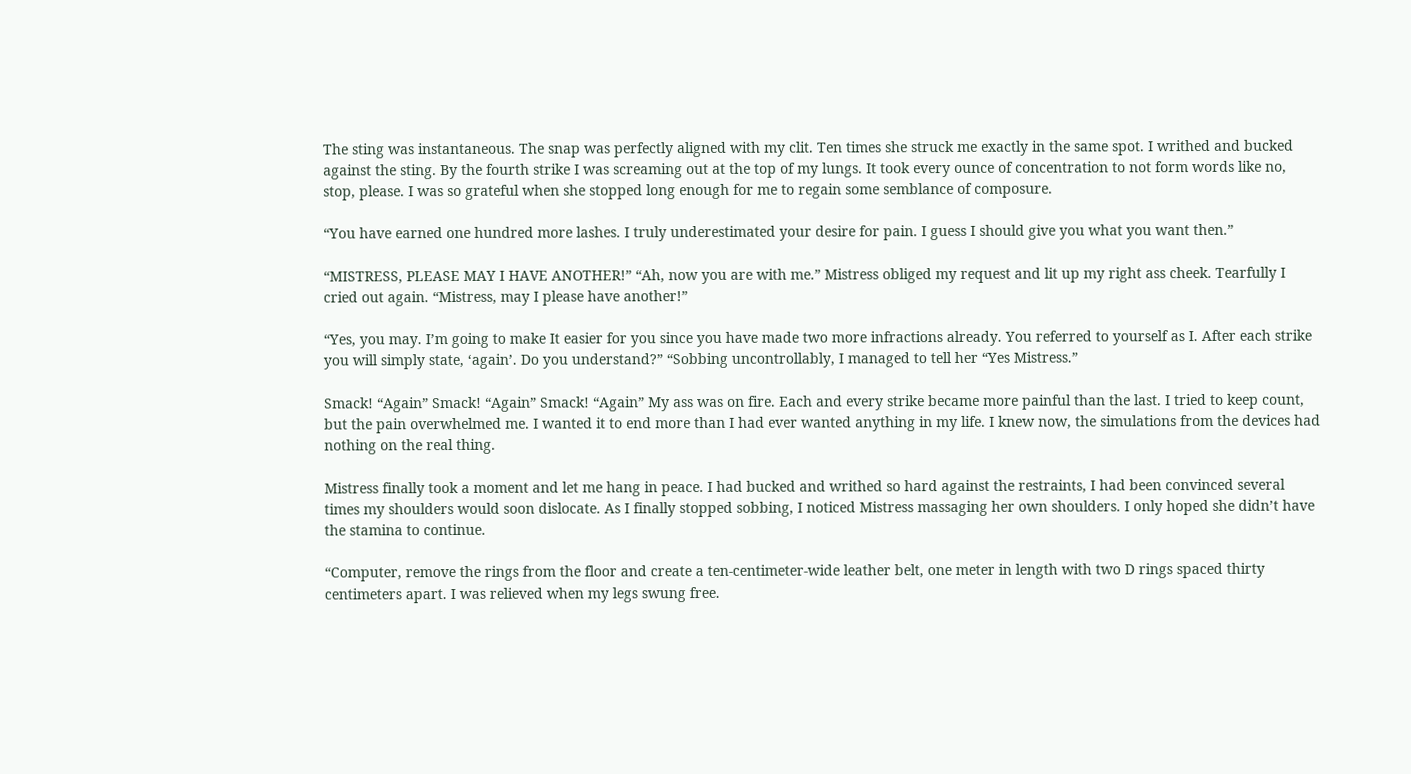The sting was instantaneous. The snap was perfectly aligned with my clit. Ten times she struck me exactly in the same spot. I writhed and bucked against the sting. By the fourth strike I was screaming out at the top of my lungs. It took every ounce of concentration to not form words like no, stop, please. I was so grateful when she stopped long enough for me to regain some semblance of composure.

“You have earned one hundred more lashes. I truly underestimated your desire for pain. I guess I should give you what you want then.”

“MISTRESS, PLEASE MAY I HAVE ANOTHER!” “Ah, now you are with me.” Mistress obliged my request and lit up my right ass cheek. Tearfully I cried out again. “Mistress, may I please have another!”

“Yes, you may. I’m going to make It easier for you since you have made two more infractions already. You referred to yourself as I. After each strike you will simply state, ‘again’. Do you understand?” “Sobbing uncontrollably, I managed to tell her “Yes Mistress.”

Smack! “Again” Smack! “Again” Smack! “Again” My ass was on fire. Each and every strike became more painful than the last. I tried to keep count, but the pain overwhelmed me. I wanted it to end more than I had ever wanted anything in my life. I knew now, the simulations from the devices had nothing on the real thing.

Mistress finally took a moment and let me hang in peace. I had bucked and writhed so hard against the restraints, I had been convinced several times my shoulders would soon dislocate. As I finally stopped sobbing, I noticed Mistress massaging her own shoulders. I only hoped she didn’t have the stamina to continue.

“Computer, remove the rings from the floor and create a ten-centimeter-wide leather belt, one meter in length with two D rings spaced thirty centimeters apart. I was relieved when my legs swung free.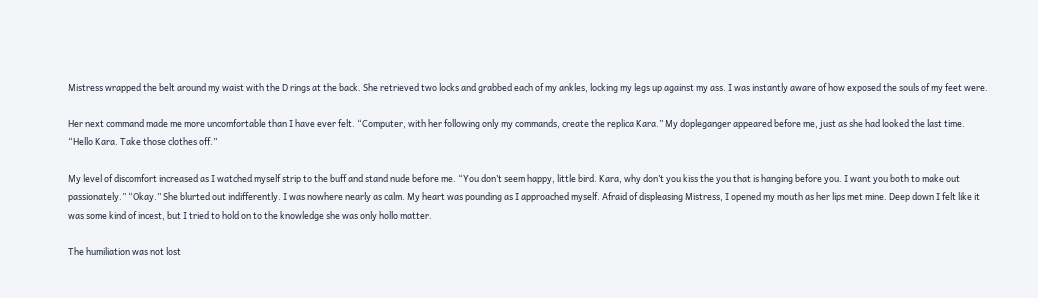Mistress wrapped the belt around my waist with the D rings at the back. She retrieved two locks and grabbed each of my ankles, locking my legs up against my ass. I was instantly aware of how exposed the souls of my feet were.

Her next command made me more uncomfortable than I have ever felt. “Computer, with her following only my commands, create the replica Kara.” My dopleganger appeared before me, just as she had looked the last time. “Hello Kara. Take those clothes off.”

My level of discomfort increased as I watched myself strip to the buff and stand nude before me. “You don’t seem happy, little bird. Kara, why don’t you kiss the you that is hanging before you. I want you both to make out passionately.” “Okay.” She blurted out indifferently. I was nowhere nearly as calm. My heart was pounding as I approached myself. Afraid of displeasing Mistress, I opened my mouth as her lips met mine. Deep down I felt like it was some kind of incest, but I tried to hold on to the knowledge she was only hollo matter.

The humiliation was not lost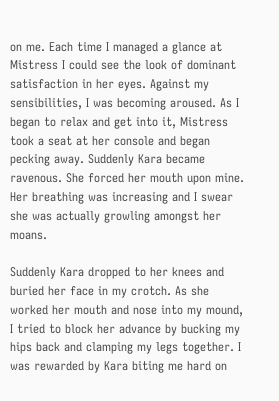on me. Each time I managed a glance at Mistress I could see the look of dominant satisfaction in her eyes. Against my sensibilities, I was becoming aroused. As I began to relax and get into it, Mistress took a seat at her console and began pecking away. Suddenly Kara became ravenous. She forced her mouth upon mine. Her breathing was increasing and I swear she was actually growling amongst her moans.

Suddenly Kara dropped to her knees and buried her face in my crotch. As she worked her mouth and nose into my mound, I tried to block her advance by bucking my hips back and clamping my legs together. I was rewarded by Kara biting me hard on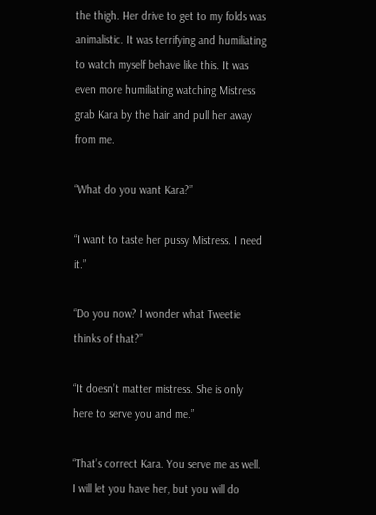the thigh. Her drive to get to my folds was animalistic. It was terrifying and humiliating to watch myself behave like this. It was even more humiliating watching Mistress grab Kara by the hair and pull her away from me.

“What do you want Kara?”

“I want to taste her pussy Mistress. I need it.”

“Do you now? I wonder what Tweetie thinks of that?”

“It doesn’t matter mistress. She is only here to serve you and me.”

“That’s correct Kara. You serve me as well. I will let you have her, but you will do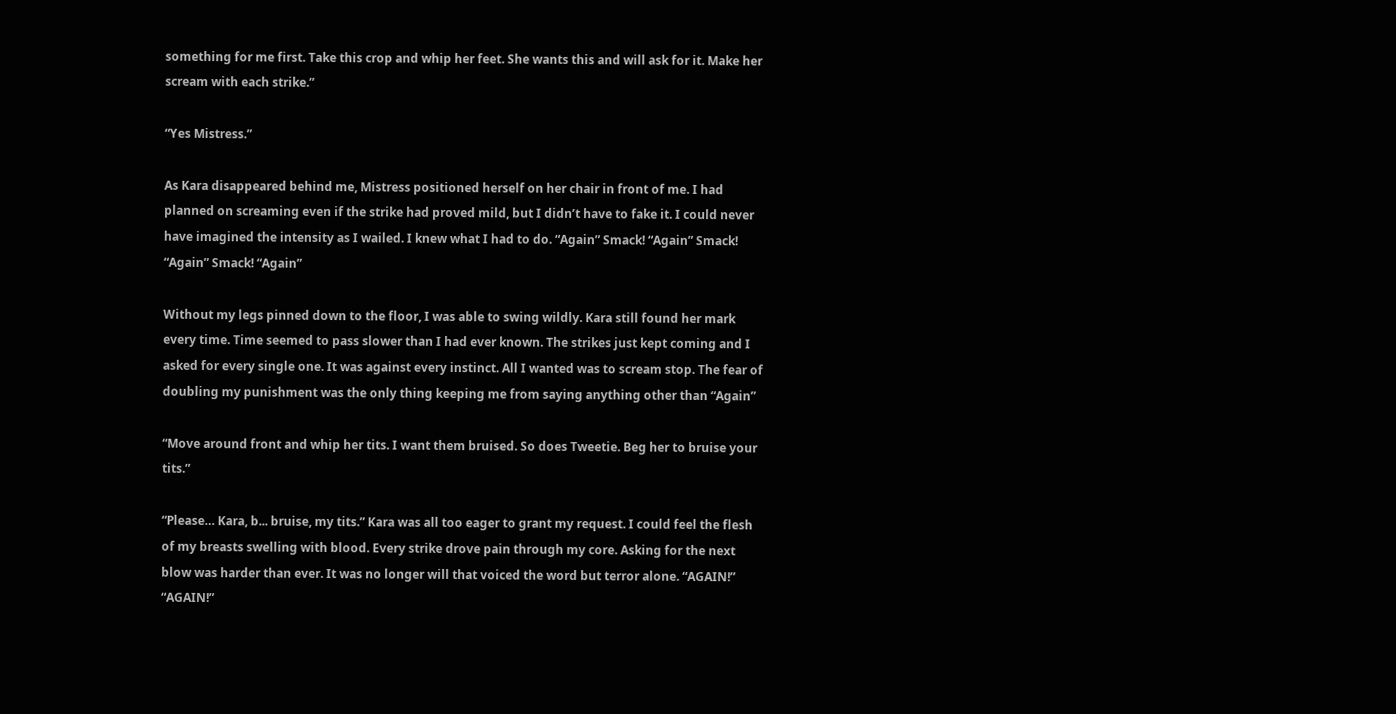something for me first. Take this crop and whip her feet. She wants this and will ask for it. Make her scream with each strike.”

“Yes Mistress.”

As Kara disappeared behind me, Mistress positioned herself on her chair in front of me. I had planned on screaming even if the strike had proved mild, but I didn’t have to fake it. I could never have imagined the intensity as I wailed. I knew what I had to do. “Again” Smack! “Again” Smack! “Again” Smack! “Again”

Without my legs pinned down to the floor, I was able to swing wildly. Kara still found her mark every time. Time seemed to pass slower than I had ever known. The strikes just kept coming and I asked for every single one. It was against every instinct. All I wanted was to scream stop. The fear of doubling my punishment was the only thing keeping me from saying anything other than “Again”

“Move around front and whip her tits. I want them bruised. So does Tweetie. Beg her to bruise your tits.”

“Please… Kara, b... bruise, my tits.” Kara was all too eager to grant my request. I could feel the flesh of my breasts swelling with blood. Every strike drove pain through my core. Asking for the next blow was harder than ever. It was no longer will that voiced the word but terror alone. “AGAIN!” “AGAIN!”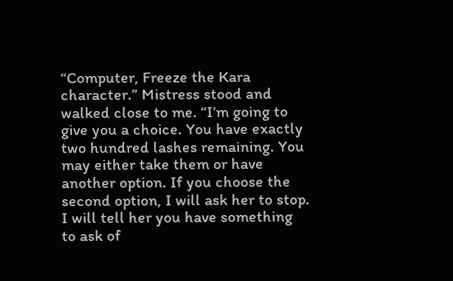“Computer, Freeze the Kara character.” Mistress stood and walked close to me. “I’m going to give you a choice. You have exactly two hundred lashes remaining. You may either take them or have another option. If you choose the second option, I will ask her to stop. I will tell her you have something to ask of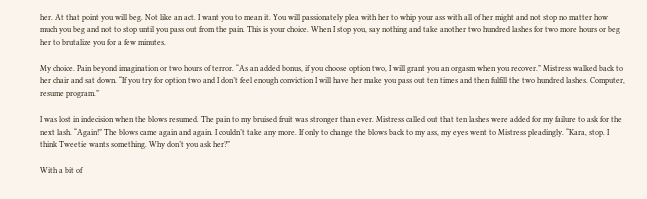her. At that point you will beg. Not like an act. I want you to mean it. You will passionately plea with her to whip your ass with all of her might and not stop no matter how much you beg and not to stop until you pass out from the pain. This is your choice. When I stop you, say nothing and take another two hundred lashes for two more hours or beg her to brutalize you for a few minutes.

My choice. Pain beyond imagination or two hours of terror. “As an added bonus, if you choose option two, I will grant you an orgasm when you recover.” Mistress walked back to her chair and sat down. “If you try for option two and I don’t feel enough conviction I will have her make you pass out ten times and then fulfill the two hundred lashes. Computer, resume program.”

I was lost in indecision when the blows resumed. The pain to my bruised fruit was stronger than ever. Mistress called out that ten lashes were added for my failure to ask for the next lash. “Again!” The blows came again and again. I couldn’t take any more. If only to change the blows back to my ass, my eyes went to Mistress pleadingly. “Kara, stop. I think Tweetie wants something. Why don’t you ask her?”

With a bit of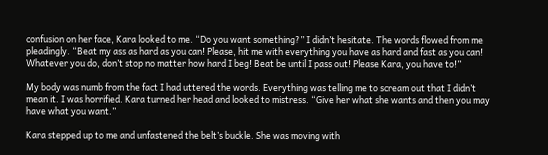confusion on her face, Kara looked to me. “Do you want something?” I didn’t hesitate. The words flowed from me pleadingly. “Beat my ass as hard as you can! Please, hit me with everything you have as hard and fast as you can! Whatever you do, don’t stop no matter how hard I beg! Beat be until I pass out! Please Kara, you have to!”

My body was numb from the fact I had uttered the words. Everything was telling me to scream out that I didn’t mean it. I was horrified. Kara turned her head and looked to mistress. “Give her what she wants and then you may have what you want.”

Kara stepped up to me and unfastened the belt’s buckle. She was moving with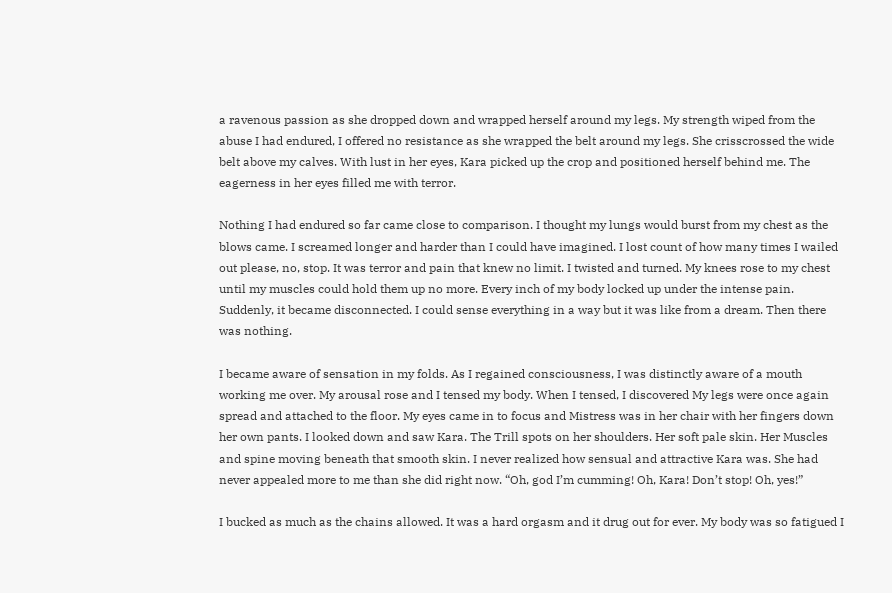a ravenous passion as she dropped down and wrapped herself around my legs. My strength wiped from the abuse I had endured, I offered no resistance as she wrapped the belt around my legs. She crisscrossed the wide belt above my calves. With lust in her eyes, Kara picked up the crop and positioned herself behind me. The eagerness in her eyes filled me with terror.

Nothing I had endured so far came close to comparison. I thought my lungs would burst from my chest as the blows came. I screamed longer and harder than I could have imagined. I lost count of how many times I wailed out please, no, stop. It was terror and pain that knew no limit. I twisted and turned. My knees rose to my chest until my muscles could hold them up no more. Every inch of my body locked up under the intense pain. Suddenly, it became disconnected. I could sense everything in a way but it was like from a dream. Then there was nothing.

I became aware of sensation in my folds. As I regained consciousness, I was distinctly aware of a mouth working me over. My arousal rose and I tensed my body. When I tensed, I discovered My legs were once again spread and attached to the floor. My eyes came in to focus and Mistress was in her chair with her fingers down her own pants. I looked down and saw Kara. The Trill spots on her shoulders. Her soft pale skin. Her Muscles and spine moving beneath that smooth skin. I never realized how sensual and attractive Kara was. She had never appealed more to me than she did right now. “Oh, god I’m cumming! Oh, Kara! Don’t stop! Oh, yes!”

I bucked as much as the chains allowed. It was a hard orgasm and it drug out for ever. My body was so fatigued I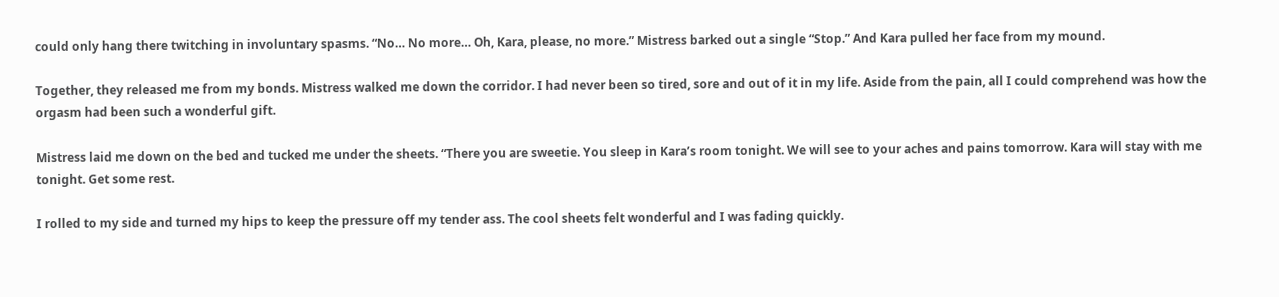could only hang there twitching in involuntary spasms. “No… No more… Oh, Kara, please, no more.” Mistress barked out a single “Stop.” And Kara pulled her face from my mound.

Together, they released me from my bonds. Mistress walked me down the corridor. I had never been so tired, sore and out of it in my life. Aside from the pain, all I could comprehend was how the orgasm had been such a wonderful gift.

Mistress laid me down on the bed and tucked me under the sheets. “There you are sweetie. You sleep in Kara’s room tonight. We will see to your aches and pains tomorrow. Kara will stay with me tonight. Get some rest.

I rolled to my side and turned my hips to keep the pressure off my tender ass. The cool sheets felt wonderful and I was fading quickly.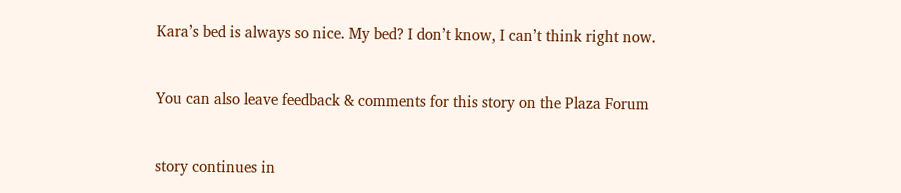Kara’s bed is always so nice. My bed? I don’t know, I can’t think right now.


You can also leave feedback & comments for this story on the Plaza Forum


story continues in